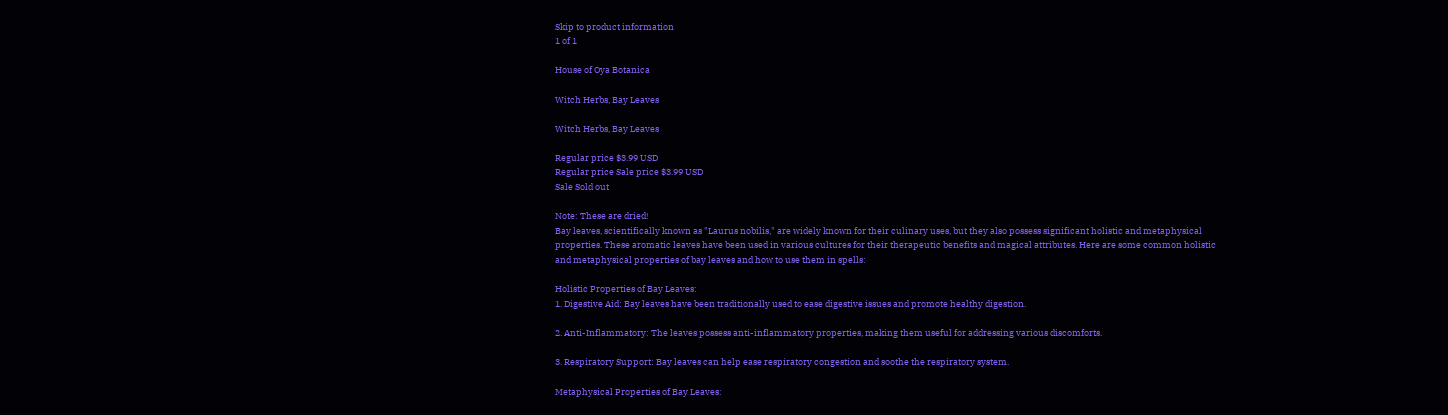Skip to product information
1 of 1

House of Oya Botanica

Witch Herbs, Bay Leaves

Witch Herbs, Bay Leaves

Regular price $3.99 USD
Regular price Sale price $3.99 USD
Sale Sold out

Note: These are dried!
Bay leaves, scientifically known as "Laurus nobilis," are widely known for their culinary uses, but they also possess significant holistic and metaphysical properties. These aromatic leaves have been used in various cultures for their therapeutic benefits and magical attributes. Here are some common holistic and metaphysical properties of bay leaves and how to use them in spells:

Holistic Properties of Bay Leaves:
1. Digestive Aid: Bay leaves have been traditionally used to ease digestive issues and promote healthy digestion.

2. Anti-Inflammatory: The leaves possess anti-inflammatory properties, making them useful for addressing various discomforts.

3. Respiratory Support: Bay leaves can help ease respiratory congestion and soothe the respiratory system.

Metaphysical Properties of Bay Leaves: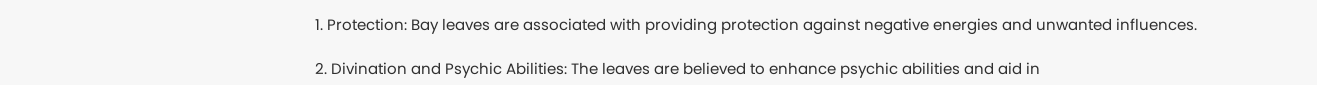1. Protection: Bay leaves are associated with providing protection against negative energies and unwanted influences.

2. Divination and Psychic Abilities: The leaves are believed to enhance psychic abilities and aid in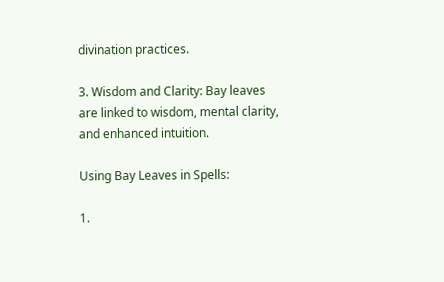divination practices.

3. Wisdom and Clarity: Bay leaves are linked to wisdom, mental clarity, and enhanced intuition.

Using Bay Leaves in Spells:

1.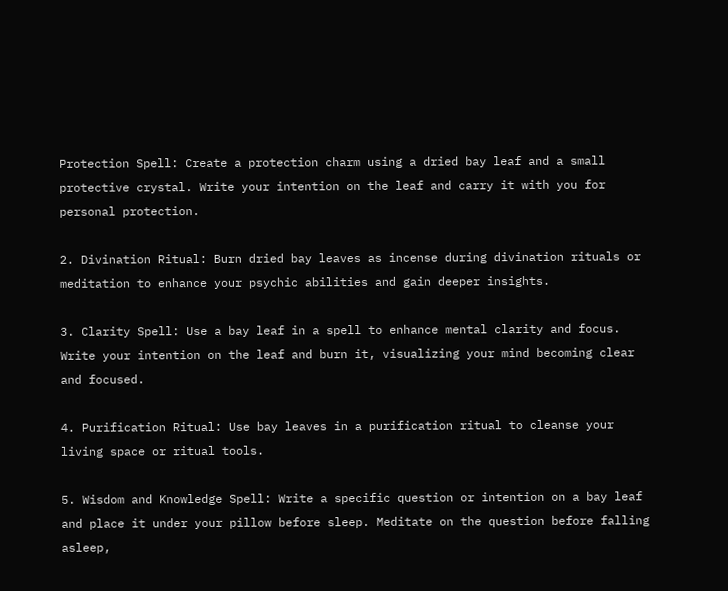Protection Spell: Create a protection charm using a dried bay leaf and a small protective crystal. Write your intention on the leaf and carry it with you for personal protection.

2. Divination Ritual: Burn dried bay leaves as incense during divination rituals or meditation to enhance your psychic abilities and gain deeper insights.

3. Clarity Spell: Use a bay leaf in a spell to enhance mental clarity and focus. Write your intention on the leaf and burn it, visualizing your mind becoming clear and focused.

4. Purification Ritual: Use bay leaves in a purification ritual to cleanse your living space or ritual tools.

5. Wisdom and Knowledge Spell: Write a specific question or intention on a bay leaf and place it under your pillow before sleep. Meditate on the question before falling asleep,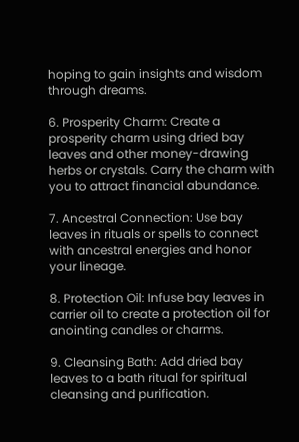hoping to gain insights and wisdom through dreams.

6. Prosperity Charm: Create a prosperity charm using dried bay leaves and other money-drawing herbs or crystals. Carry the charm with you to attract financial abundance.

7. Ancestral Connection: Use bay leaves in rituals or spells to connect with ancestral energies and honor your lineage.

8. Protection Oil: Infuse bay leaves in carrier oil to create a protection oil for anointing candles or charms.

9. Cleansing Bath: Add dried bay leaves to a bath ritual for spiritual cleansing and purification.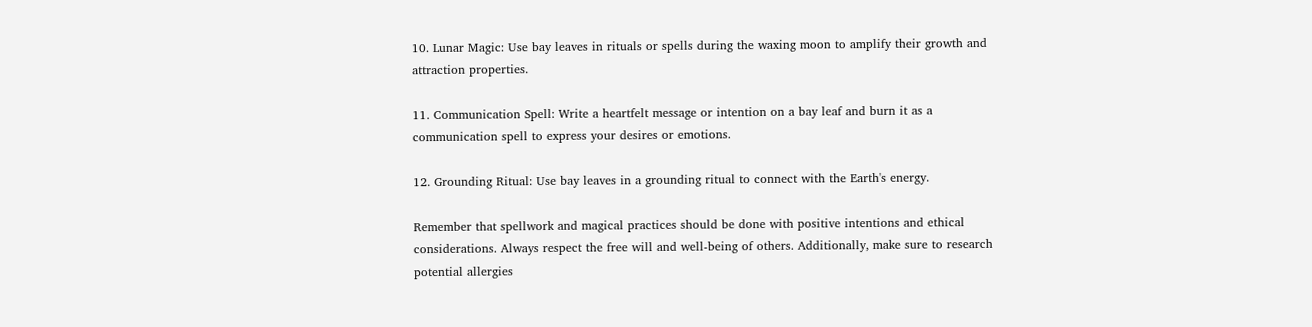10. Lunar Magic: Use bay leaves in rituals or spells during the waxing moon to amplify their growth and attraction properties.

11. Communication Spell: Write a heartfelt message or intention on a bay leaf and burn it as a communication spell to express your desires or emotions.

12. Grounding Ritual: Use bay leaves in a grounding ritual to connect with the Earth's energy.

Remember that spellwork and magical practices should be done with positive intentions and ethical considerations. Always respect the free will and well-being of others. Additionally, make sure to research potential allergies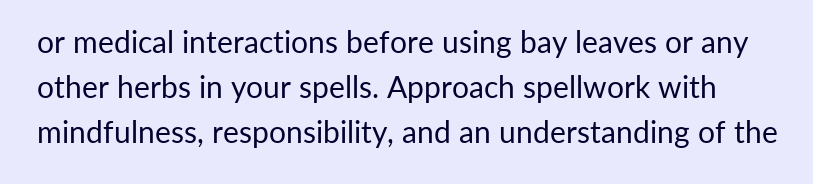or medical interactions before using bay leaves or any other herbs in your spells. Approach spellwork with mindfulness, responsibility, and an understanding of the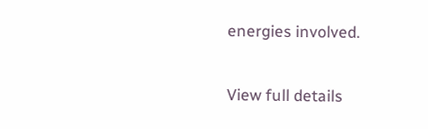energies involved.

View full details